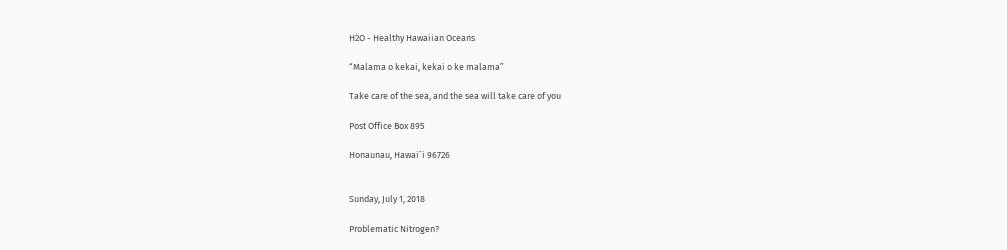H2O - Healthy Hawaiian Oceans

“Malama o kekai, kekai o ke malama”

Take care of the sea, and the sea will take care of you

Post Office Box 895

Honaunau, Hawai`i 96726


Sunday, July 1, 2018

Problematic Nitrogen?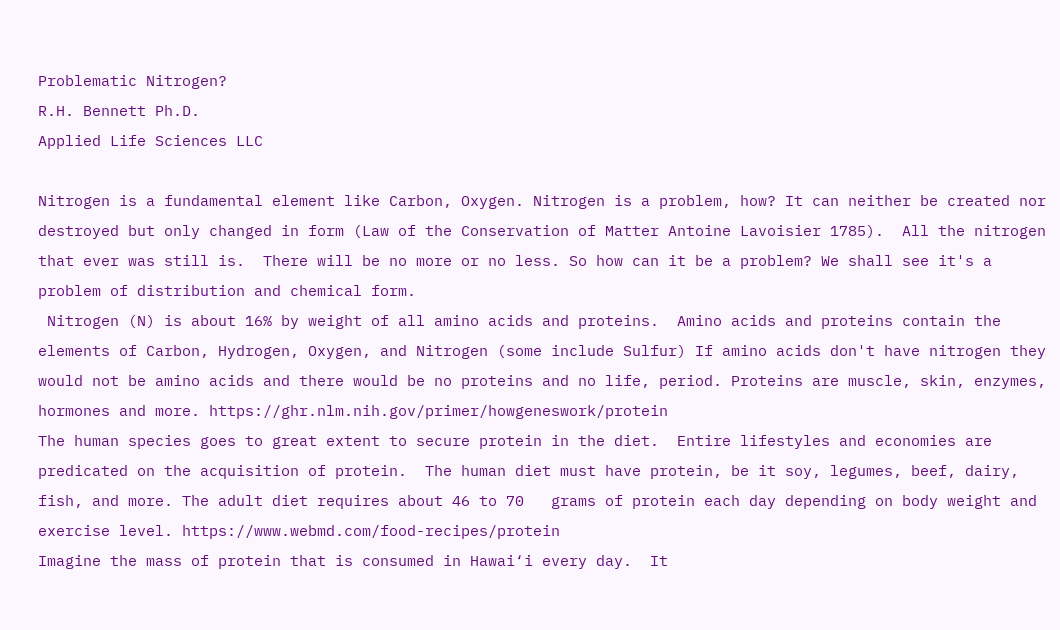Problematic Nitrogen?
R.H. Bennett Ph.D.
Applied Life Sciences LLC

Nitrogen is a fundamental element like Carbon, Oxygen. Nitrogen is a problem, how? It can neither be created nor destroyed but only changed in form (Law of the Conservation of Matter Antoine Lavoisier 1785).  All the nitrogen that ever was still is.  There will be no more or no less. So how can it be a problem? We shall see it's a problem of distribution and chemical form.
 Nitrogen (N) is about 16% by weight of all amino acids and proteins.  Amino acids and proteins contain the elements of Carbon, Hydrogen, Oxygen, and Nitrogen (some include Sulfur) If amino acids don't have nitrogen they would not be amino acids and there would be no proteins and no life, period. Proteins are muscle, skin, enzymes, hormones and more. https://ghr.nlm.nih.gov/primer/howgeneswork/protein
The human species goes to great extent to secure protein in the diet.  Entire lifestyles and economies are predicated on the acquisition of protein.  The human diet must have protein, be it soy, legumes, beef, dairy, fish, and more. The adult diet requires about 46 to 70   grams of protein each day depending on body weight and exercise level. https://www.webmd.com/food-recipes/protein
Imagine the mass of protein that is consumed in Hawai‘i every day.  It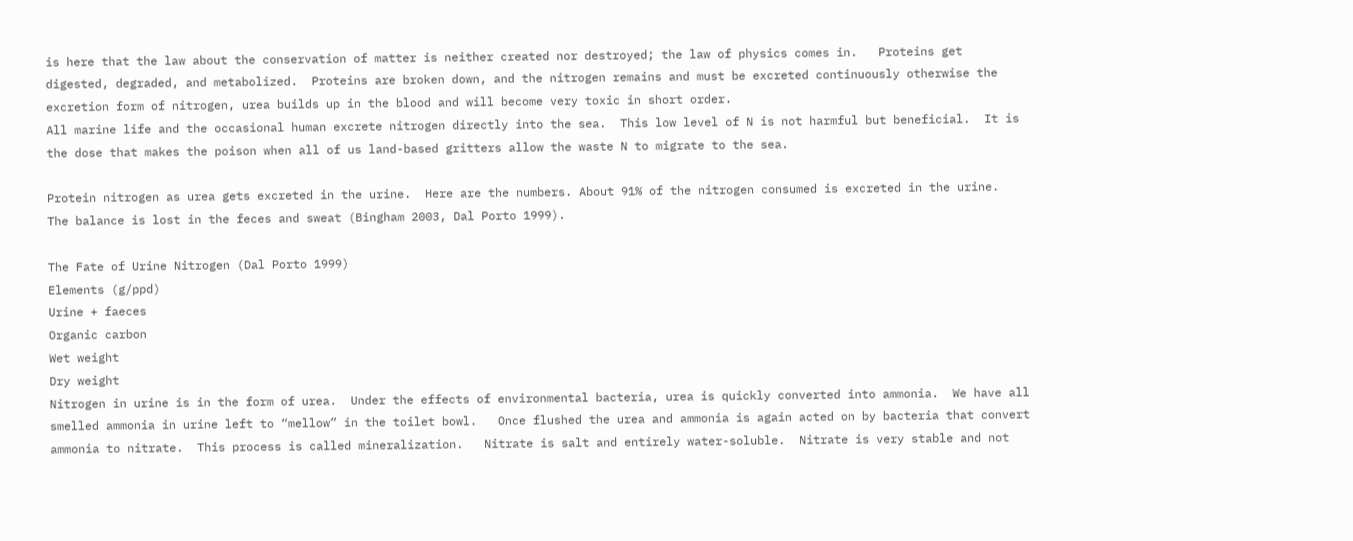is here that the law about the conservation of matter is neither created nor destroyed; the law of physics comes in.   Proteins get digested, degraded, and metabolized.  Proteins are broken down, and the nitrogen remains and must be excreted continuously otherwise the excretion form of nitrogen, urea builds up in the blood and will become very toxic in short order.
All marine life and the occasional human excrete nitrogen directly into the sea.  This low level of N is not harmful but beneficial.  It is the dose that makes the poison when all of us land-based gritters allow the waste N to migrate to the sea.

Protein nitrogen as urea gets excreted in the urine.  Here are the numbers. About 91% of the nitrogen consumed is excreted in the urine.  The balance is lost in the feces and sweat (Bingham 2003, Dal Porto 1999).

The Fate of Urine Nitrogen (Dal Porto 1999)
Elements (g/ppd)
Urine + faeces
Organic carbon
Wet weight
Dry weight
Nitrogen in urine is in the form of urea.  Under the effects of environmental bacteria, urea is quickly converted into ammonia.  We have all smelled ammonia in urine left to “mellow” in the toilet bowl.   Once flushed the urea and ammonia is again acted on by bacteria that convert ammonia to nitrate.  This process is called mineralization.   Nitrate is salt and entirely water-soluble.  Nitrate is very stable and not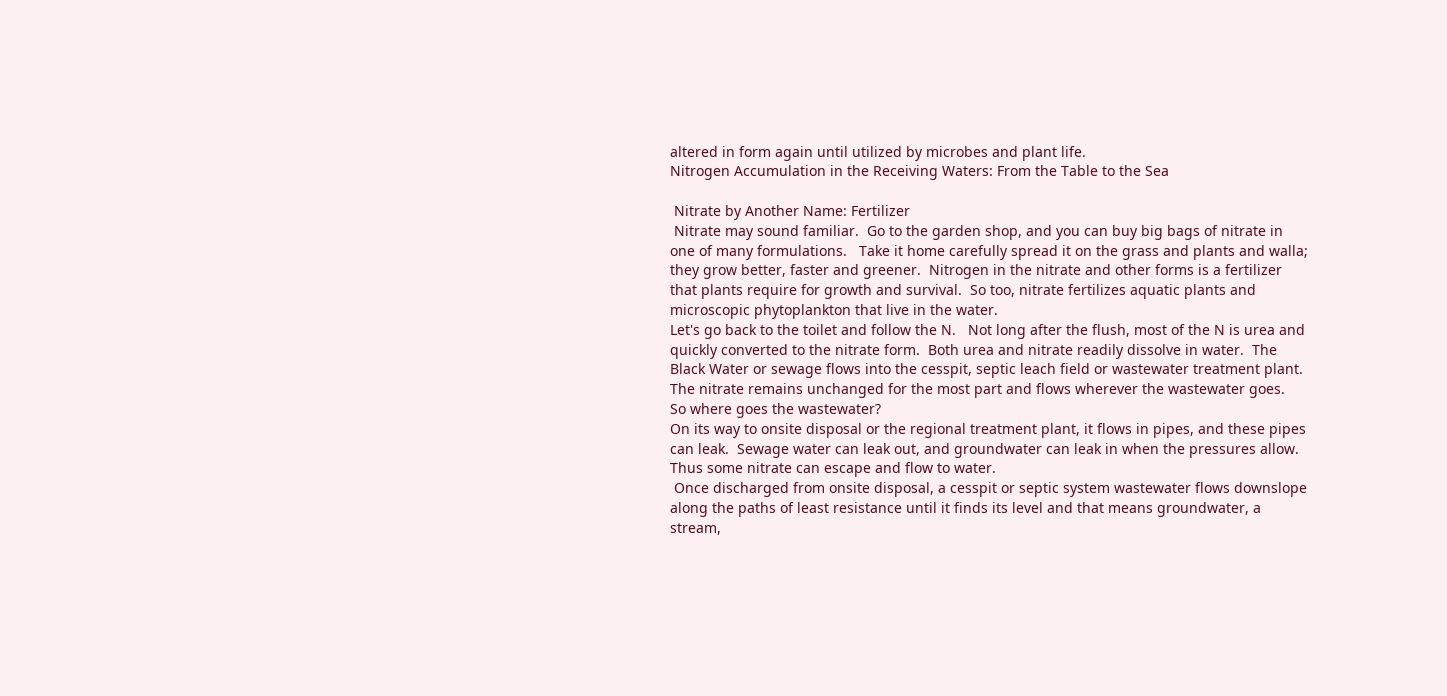altered in form again until utilized by microbes and plant life.
Nitrogen Accumulation in the Receiving Waters: From the Table to the Sea

 Nitrate by Another Name: Fertilizer
 Nitrate may sound familiar.  Go to the garden shop, and you can buy big bags of nitrate in one of many formulations.   Take it home carefully spread it on the grass and plants and walla; they grow better, faster and greener.  Nitrogen in the nitrate and other forms is a fertilizer that plants require for growth and survival.  So too, nitrate fertilizes aquatic plants and microscopic phytoplankton that live in the water.
Let's go back to the toilet and follow the N.   Not long after the flush, most of the N is urea and quickly converted to the nitrate form.  Both urea and nitrate readily dissolve in water.  The Black Water or sewage flows into the cesspit, septic leach field or wastewater treatment plant.  The nitrate remains unchanged for the most part and flows wherever the wastewater goes.
So where goes the wastewater?
On its way to onsite disposal or the regional treatment plant, it flows in pipes, and these pipes can leak.  Sewage water can leak out, and groundwater can leak in when the pressures allow.  Thus some nitrate can escape and flow to water.
 Once discharged from onsite disposal, a cesspit or septic system wastewater flows downslope along the paths of least resistance until it finds its level and that means groundwater, a stream,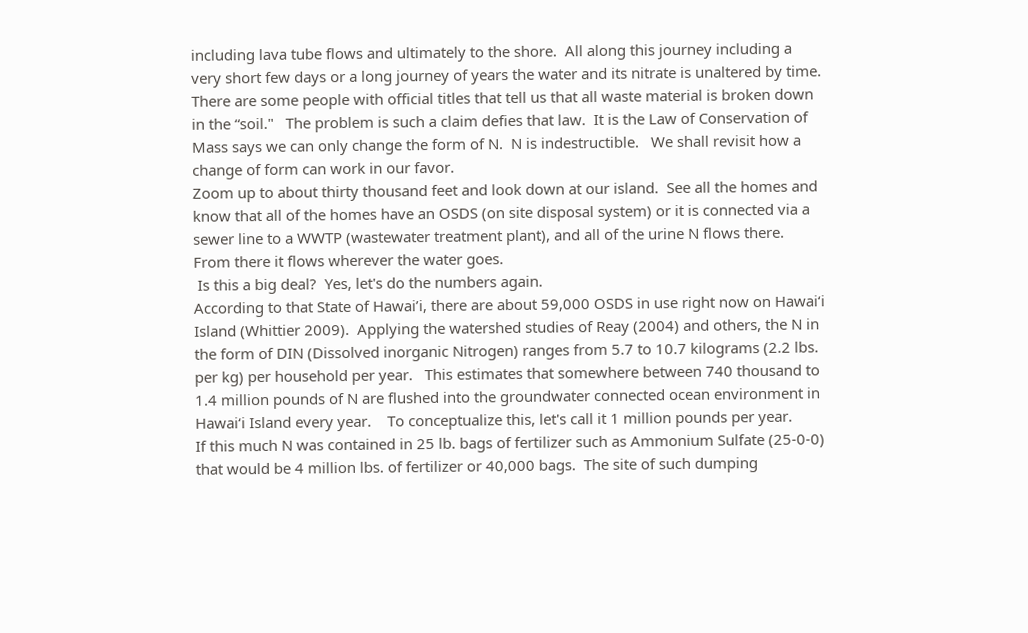including lava tube flows and ultimately to the shore.  All along this journey including a very short few days or a long journey of years the water and its nitrate is unaltered by time.   There are some people with official titles that tell us that all waste material is broken down in the “soil."   The problem is such a claim defies that law.  It is the Law of Conservation of Mass says we can only change the form of N.  N is indestructible.   We shall revisit how a change of form can work in our favor.
Zoom up to about thirty thousand feet and look down at our island.  See all the homes and know that all of the homes have an OSDS (on site disposal system) or it is connected via a sewer line to a WWTP (wastewater treatment plant), and all of the urine N flows there.   From there it flows wherever the water goes.
 Is this a big deal?  Yes, let's do the numbers again.
According to that State of Hawai’i, there are about 59,000 OSDS in use right now on Hawai‘i Island (Whittier 2009).  Applying the watershed studies of Reay (2004) and others, the N in the form of DIN (Dissolved inorganic Nitrogen) ranges from 5.7 to 10.7 kilograms (2.2 lbs. per kg) per household per year.   This estimates that somewhere between 740 thousand to 1.4 million pounds of N are flushed into the groundwater connected ocean environment in Hawai‘i Island every year.    To conceptualize this, let's call it 1 million pounds per year.
If this much N was contained in 25 lb. bags of fertilizer such as Ammonium Sulfate (25-0-0) that would be 4 million lbs. of fertilizer or 40,000 bags.  The site of such dumping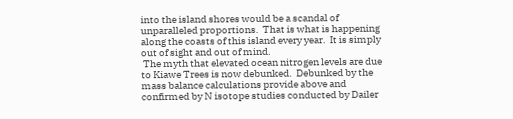into the island shores would be a scandal of unparalleled proportions.  That is what is happening along the coasts of this island every year.  It is simply out of sight and out of mind.
 The myth that elevated ocean nitrogen levels are due to Kiawe Trees is now debunked.  Debunked by the mass balance calculations provide above and confirmed by N isotope studies conducted by Dailer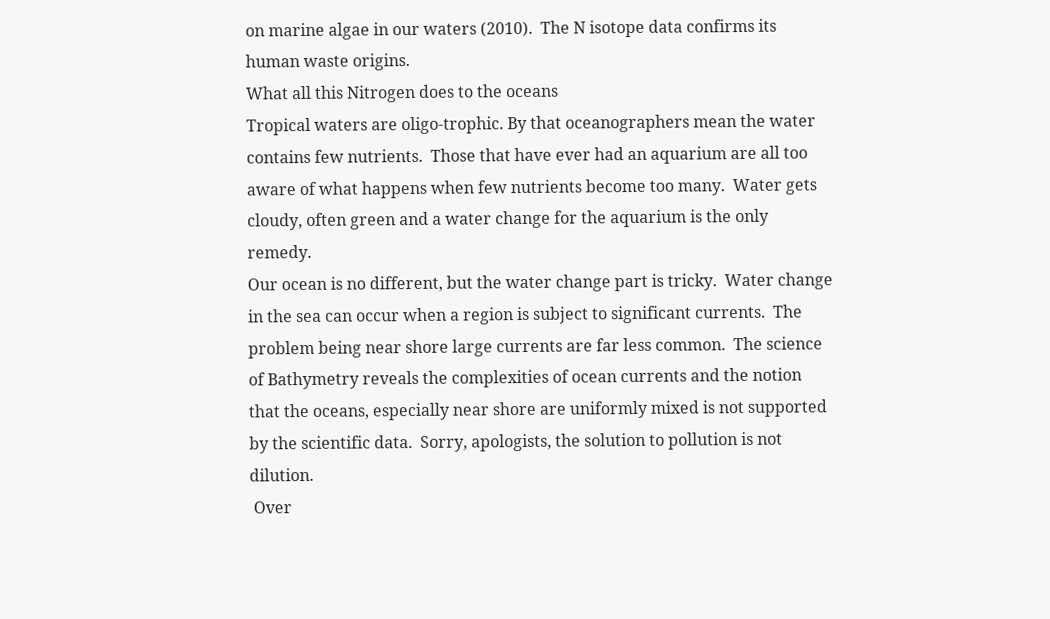on marine algae in our waters (2010).  The N isotope data confirms its human waste origins.
What all this Nitrogen does to the oceans
Tropical waters are oligo-trophic. By that oceanographers mean the water contains few nutrients.  Those that have ever had an aquarium are all too aware of what happens when few nutrients become too many.  Water gets cloudy, often green and a water change for the aquarium is the only remedy.
Our ocean is no different, but the water change part is tricky.  Water change in the sea can occur when a region is subject to significant currents.  The problem being near shore large currents are far less common.  The science of Bathymetry reveals the complexities of ocean currents and the notion that the oceans, especially near shore are uniformly mixed is not supported by the scientific data.  Sorry, apologists, the solution to pollution is not dilution.
 Over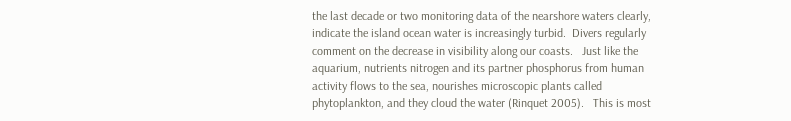the last decade or two monitoring data of the nearshore waters clearly, indicate the island ocean water is increasingly turbid.  Divers regularly comment on the decrease in visibility along our coasts.   Just like the aquarium, nutrients nitrogen and its partner phosphorus from human activity flows to the sea, nourishes microscopic plants called phytoplankton, and they cloud the water (Rinquet 2005).   This is most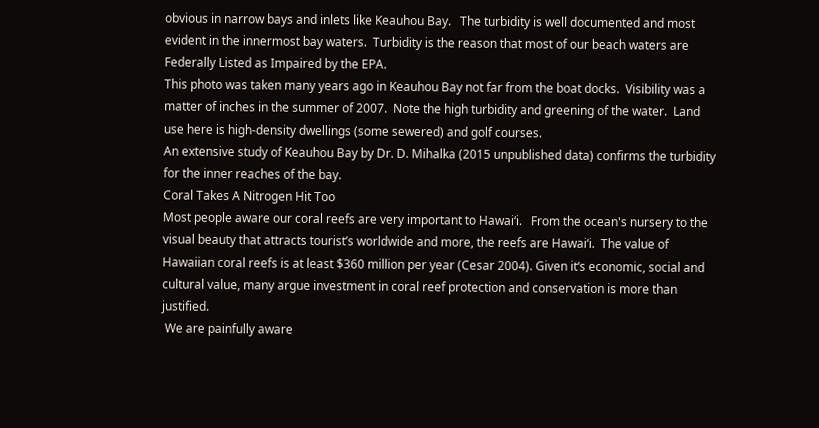obvious in narrow bays and inlets like Keauhou Bay.   The turbidity is well documented and most evident in the innermost bay waters.  Turbidity is the reason that most of our beach waters are Federally Listed as Impaired by the EPA.
This photo was taken many years ago in Keauhou Bay not far from the boat docks.  Visibility was a matter of inches in the summer of 2007.  Note the high turbidity and greening of the water.  Land use here is high-density dwellings (some sewered) and golf courses.
An extensive study of Keauhou Bay by Dr. D. Mihalka (2015 unpublished data) confirms the turbidity for the inner reaches of the bay.
Coral Takes A Nitrogen Hit Too
Most people aware our coral reefs are very important to Hawai‘i.   From the ocean's nursery to the visual beauty that attracts tourist’s worldwide and more, the reefs are Hawai‘i.  The value of Hawaiian coral reefs is at least $360 million per year (Cesar 2004). Given itʻs economic, social and cultural value, many argue investment in coral reef protection and conservation is more than justified.
 We are painfully aware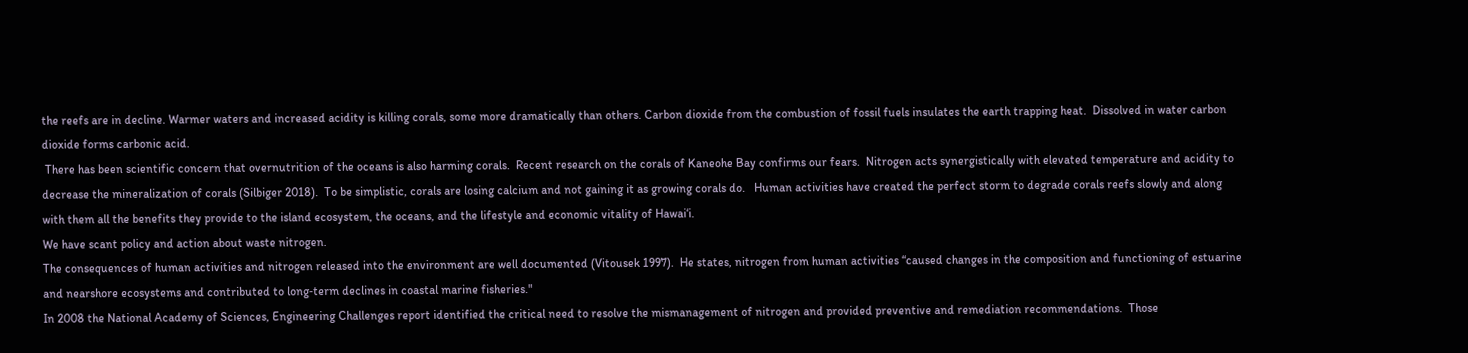the reefs are in decline. Warmer waters and increased acidity is killing corals, some more dramatically than others. Carbon dioxide from the combustion of fossil fuels insulates the earth trapping heat.  Dissolved in water carbon dioxide forms carbonic acid.
 There has been scientific concern that overnutrition of the oceans is also harming corals.  Recent research on the corals of Kaneohe Bay confirms our fears.  Nitrogen acts synergistically with elevated temperature and acidity to decrease the mineralization of corals (Silbiger 2018).  To be simplistic, corals are losing calcium and not gaining it as growing corals do.   Human activities have created the perfect storm to degrade corals reefs slowly and along with them all the benefits they provide to the island ecosystem, the oceans, and the lifestyle and economic vitality of Hawai‘i.
We have scant policy and action about waste nitrogen.
The consequences of human activities and nitrogen released into the environment are well documented (Vitousek 1997).  He states, nitrogen from human activities “caused changes in the composition and functioning of estuarine and nearshore ecosystems and contributed to long‐term declines in coastal marine fisheries."
In 2008 the National Academy of Sciences, Engineering Challenges report identified the critical need to resolve the mismanagement of nitrogen and provided preventive and remediation recommendations.  Those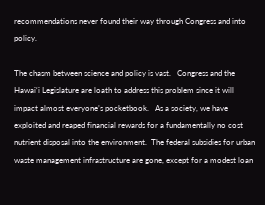recommendations never found their way through Congress and into policy.

The chasm between science and policy is vast.   Congress and the Hawai‘i Legislature are loath to address this problem since it will impact almost everyone’s pocketbook.   As a society, we have exploited and reaped financial rewards for a fundamentally no cost nutrient disposal into the environment.  The federal subsidies for urban waste management infrastructure are gone, except for a modest loan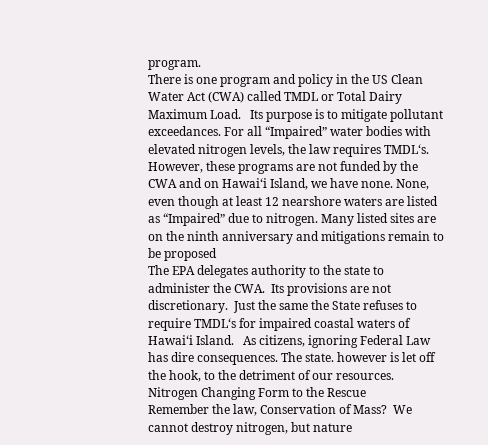program.
There is one program and policy in the US Clean Water Act (CWA) called TMDL or Total Dairy Maximum Load.   Its purpose is to mitigate pollutant exceedances. For all “Impaired” water bodies with elevated nitrogen levels, the law requires TMDLʻs. However, these programs are not funded by the CWA and on Hawai‘i Island, we have none. None, even though at least 12 nearshore waters are listed as “Impaired” due to nitrogen. Many listed sites are on the ninth anniversary and mitigations remain to be proposed
The EPA delegates authority to the state to administer the CWA.  Its provisions are not discretionary.  Just the same the State refuses to require TMDLʻs for impaired coastal waters of Hawai‘i Island.   As citizens, ignoring Federal Law has dire consequences. The state. however is let off the hook, to the detriment of our resources.
Nitrogen Changing Form to the Rescue
Remember the law, Conservation of Mass?  We cannot destroy nitrogen, but nature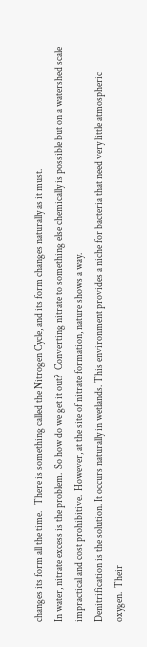changes its form all the time.   There is something called the Nitrogen Cycle, and its form changes naturally as it must.
In water, nitrate excess is the problem.  So how do we get it out?  Converting nitrate to something else chemically is possible but on a watershed scale impractical and cost prohibitive.  However, at the site of nitrate formation, nature shows a way.
Denitrification is the solution. It occurs naturally in wetlands. This environment provides a niche for bacteria that need very little atmospheric oxygen.  Their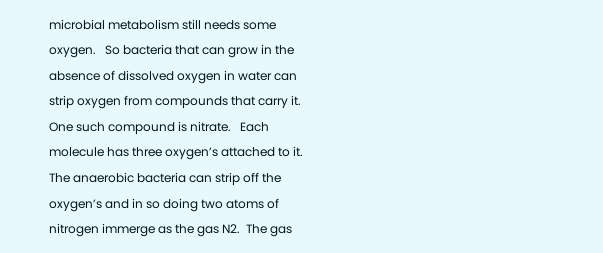microbial metabolism still needs some oxygen.   So bacteria that can grow in the absence of dissolved oxygen in water can strip oxygen from compounds that carry it.  One such compound is nitrate.   Each molecule has three oxygen’s attached to it.  The anaerobic bacteria can strip off the oxygen’s and in so doing two atoms of nitrogen immerge as the gas N2.  The gas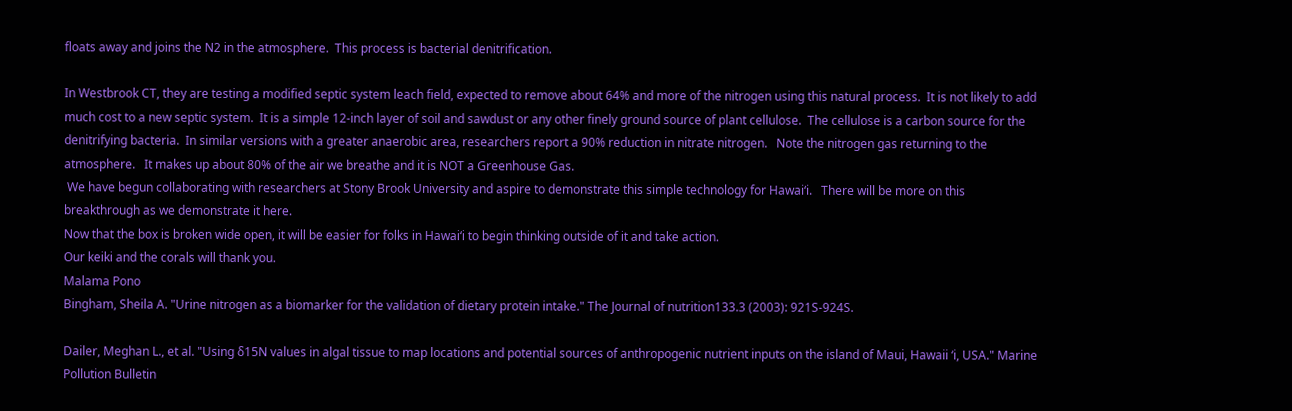floats away and joins the N2 in the atmosphere.  This process is bacterial denitrification.

In Westbrook CT, they are testing a modified septic system leach field, expected to remove about 64% and more of the nitrogen using this natural process.  It is not likely to add much cost to a new septic system.  It is a simple 12-inch layer of soil and sawdust or any other finely ground source of plant cellulose.  The cellulose is a carbon source for the denitrifying bacteria.  In similar versions with a greater anaerobic area, researchers report a 90% reduction in nitrate nitrogen.   Note the nitrogen gas returning to the atmosphere.   It makes up about 80% of the air we breathe and it is NOT a Greenhouse Gas.
 We have begun collaborating with researchers at Stony Brook University and aspire to demonstrate this simple technology for Hawai‘i.   There will be more on this breakthrough as we demonstrate it here.
Now that the box is broken wide open, it will be easier for folks in Hawai‘i to begin thinking outside of it and take action.
Our keiki and the corals will thank you.
Malama Pono
Bingham, Sheila A. "Urine nitrogen as a biomarker for the validation of dietary protein intake." The Journal of nutrition133.3 (2003): 921S-924S.

Dailer, Meghan L., et al. "Using δ15N values in algal tissue to map locations and potential sources of anthropogenic nutrient inputs on the island of Maui, Hawaii ‘i, USA." Marine Pollution Bulletin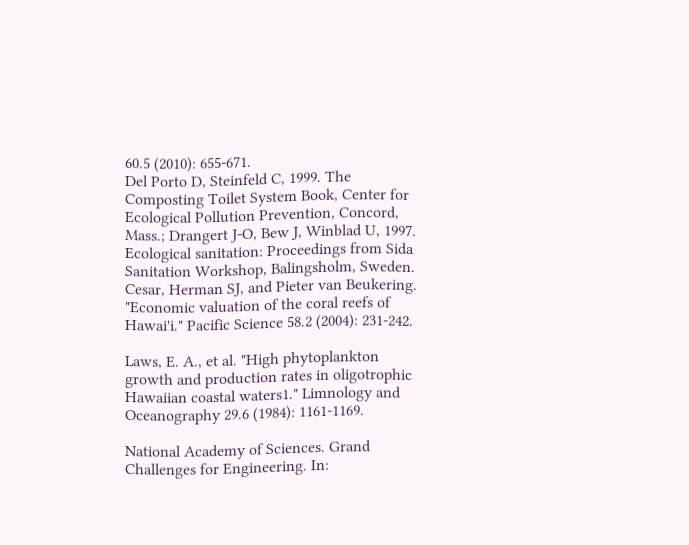60.5 (2010): 655-671.
Del Porto D, Steinfeld C, 1999. The Composting Toilet System Book, Center for Ecological Pollution Prevention, Concord, Mass.; Drangert J-O, Bew J, Winblad U, 1997. Ecological sanitation: Proceedings from Sida Sanitation Workshop, Balingsholm, Sweden.
Cesar, Herman SJ, and Pieter van Beukering. "Economic valuation of the coral reefs of Hawai'i." Pacific Science 58.2 (2004): 231-242.

Laws, E. A., et al. "High phytoplankton growth and production rates in oligotrophic Hawaiian coastal waters1." Limnology and Oceanography 29.6 (1984): 1161-1169.

National Academy of Sciences. Grand Challenges for Engineering. In: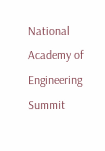National Academy of Engineering Summit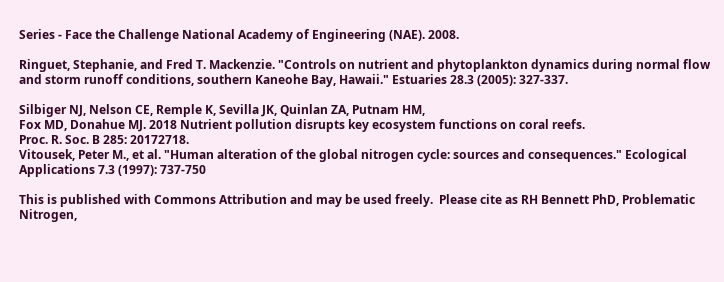Series - Face the Challenge National Academy of Engineering (NAE). 2008.

Ringuet, Stephanie, and Fred T. Mackenzie. "Controls on nutrient and phytoplankton dynamics during normal flow and storm runoff conditions, southern Kaneohe Bay, Hawaii." Estuaries 28.3 (2005): 327-337.

Silbiger NJ, Nelson CE, Remple K, Sevilla JK, Quinlan ZA, Putnam HM,
Fox MD, Donahue MJ. 2018 Nutrient pollution disrupts key ecosystem functions on coral reefs.
Proc. R. Soc. B 285: 20172718.
Vitousek, Peter M., et al. "Human alteration of the global nitrogen cycle: sources and consequences." Ecological Applications 7.3 (1997): 737-750

This is published with Commons Attribution and may be used freely.  Please cite as RH Bennett PhD, Problematic Nitrogen,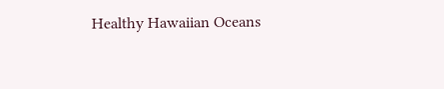Healthy Hawaiian Oceans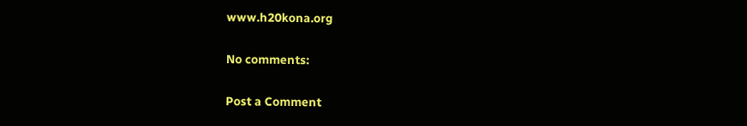www.h20kona.org

No comments:

Post a Comment